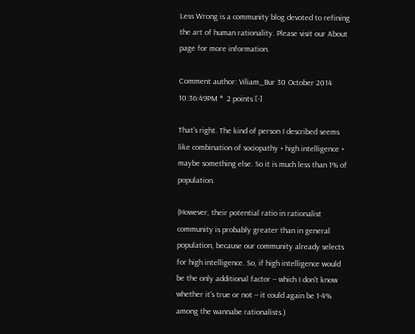Less Wrong is a community blog devoted to refining the art of human rationality. Please visit our About page for more information.

Comment author: Viliam_Bur 30 October 2014 10:36:49PM *  2 points [-]

That's right. The kind of person I described seems like combination of sociopathy + high intelligence + maybe something else. So it is much less than 1% of population.

(However, their potential ratio in rationalist community is probably greater than in general population, because our community already selects for high intelligence. So, if high intelligence would be the only additional factor -- which I don't know whether it's true or not -- it could again be 1-4% among the wannabe rationalists.)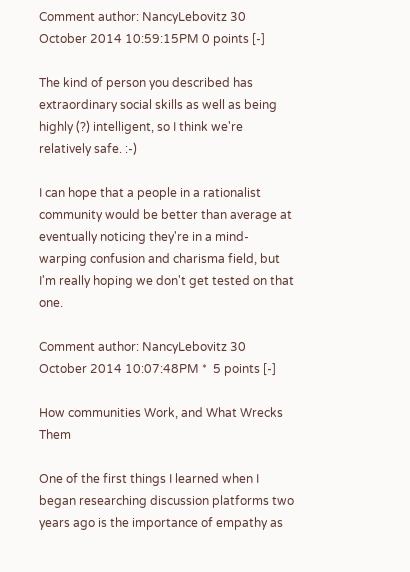Comment author: NancyLebovitz 30 October 2014 10:59:15PM 0 points [-]

The kind of person you described has extraordinary social skills as well as being highly (?) intelligent, so I think we're relatively safe. :-)

I can hope that a people in a rationalist community would be better than average at eventually noticing they're in a mind-warping confusion and charisma field, but I'm really hoping we don't get tested on that one.

Comment author: NancyLebovitz 30 October 2014 10:07:48PM *  5 points [-]

How communities Work, and What Wrecks Them

One of the first things I learned when I began researching discussion platforms two years ago is the importance of empathy as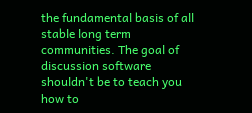the fundamental basis of all stable long term communities. The goal of discussion software shouldn't be to teach you how to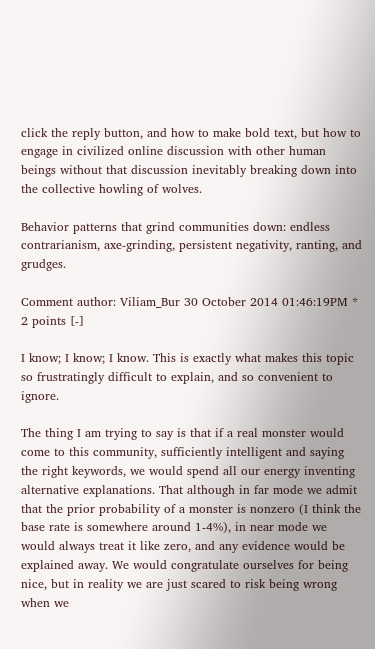click the reply button, and how to make bold text, but how to engage in civilized online discussion with other human beings without that discussion inevitably breaking down into the collective howling of wolves.

Behavior patterns that grind communities down: endless contrarianism, axe-grinding, persistent negativity, ranting, and grudges.

Comment author: Viliam_Bur 30 October 2014 01:46:19PM *  2 points [-]

I know; I know; I know. This is exactly what makes this topic so frustratingly difficult to explain, and so convenient to ignore.

The thing I am trying to say is that if a real monster would come to this community, sufficiently intelligent and saying the right keywords, we would spend all our energy inventing alternative explanations. That although in far mode we admit that the prior probability of a monster is nonzero (I think the base rate is somewhere around 1-4%), in near mode we would always treat it like zero, and any evidence would be explained away. We would congratulate ourselves for being nice, but in reality we are just scared to risk being wrong when we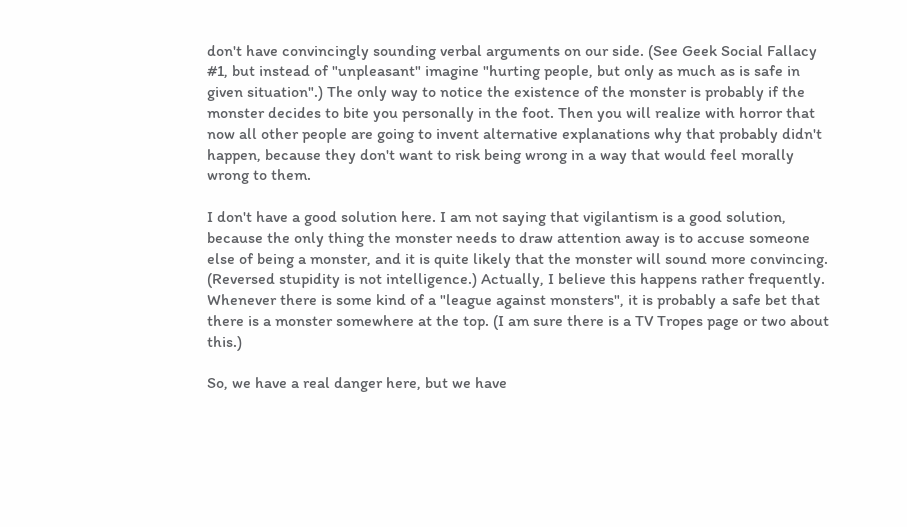don't have convincingly sounding verbal arguments on our side. (See Geek Social Fallacy #1, but instead of "unpleasant" imagine "hurting people, but only as much as is safe in given situation".) The only way to notice the existence of the monster is probably if the monster decides to bite you personally in the foot. Then you will realize with horror that now all other people are going to invent alternative explanations why that probably didn't happen, because they don't want to risk being wrong in a way that would feel morally wrong to them.

I don't have a good solution here. I am not saying that vigilantism is a good solution, because the only thing the monster needs to draw attention away is to accuse someone else of being a monster, and it is quite likely that the monster will sound more convincing. (Reversed stupidity is not intelligence.) Actually, I believe this happens rather frequently. Whenever there is some kind of a "league against monsters", it is probably a safe bet that there is a monster somewhere at the top. (I am sure there is a TV Tropes page or two about this.)

So, we have a real danger here, but we have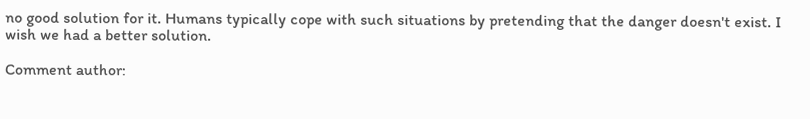no good solution for it. Humans typically cope with such situations by pretending that the danger doesn't exist. I wish we had a better solution.

Comment author: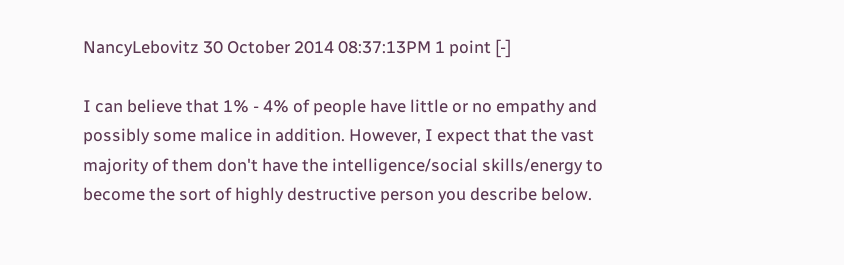NancyLebovitz 30 October 2014 08:37:13PM 1 point [-]

I can believe that 1% - 4% of people have little or no empathy and possibly some malice in addition. However, I expect that the vast majority of them don't have the intelligence/social skills/energy to become the sort of highly destructive person you describe below.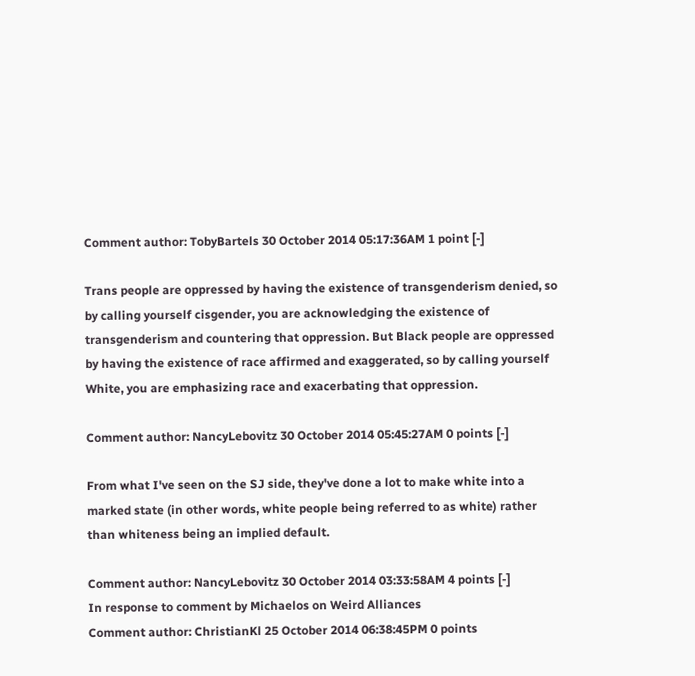Comment author: TobyBartels 30 October 2014 05:17:36AM 1 point [-]

Trans people are oppressed by having the existence of transgenderism denied, so by calling yourself cisgender, you are acknowledging the existence of transgenderism and countering that oppression. But Black people are oppressed by having the existence of race affirmed and exaggerated, so by calling yourself White, you are emphasizing race and exacerbating that oppression.

Comment author: NancyLebovitz 30 October 2014 05:45:27AM 0 points [-]

From what I've seen on the SJ side, they've done a lot to make white into a marked state (in other words, white people being referred to as white) rather than whiteness being an implied default.

Comment author: NancyLebovitz 30 October 2014 03:33:58AM 4 points [-]
In response to comment by Michaelos on Weird Alliances
Comment author: ChristianKl 25 October 2014 06:38:45PM 0 points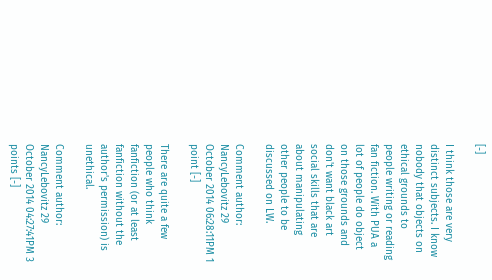[-]

I think those are very distinct subjects. I know nobody that objects on ethical grounds to people writing or reading fan fiction. With PUA a lot of people do object on those grounds and don't want black art social skills that are about manipulating other people to be discussed on LW.

Comment author: NancyLebovitz 29 October 2014 06:28:11PM 1 point [-]

There are quite a few people who think fanfiction (or at least fanfiction without the author's permission) is unethical.

Comment author: NancyLebovitz 29 October 2014 04:27:41PM 3 points [-]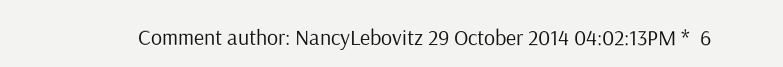Comment author: NancyLebovitz 29 October 2014 04:02:13PM *  6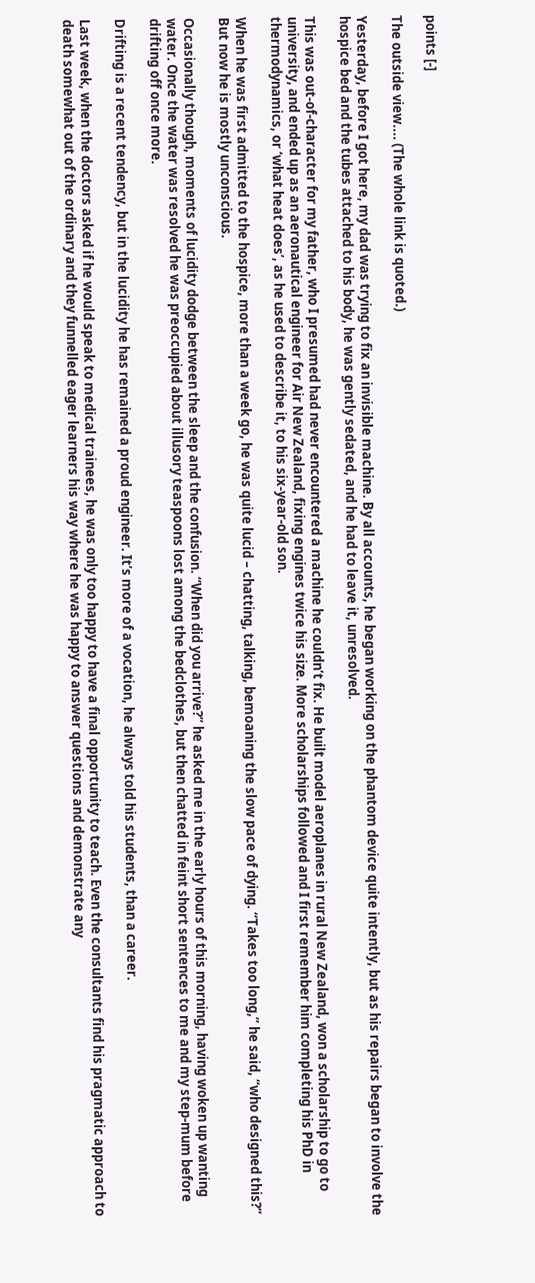points [-]

The outside view.... (The whole link is quoted.)

Yesterday, before I got here, my dad was trying to fix an invisible machine. By all accounts, he began working on the phantom device quite intently, but as his repairs began to involve the hospice bed and the tubes attached to his body, he was gently sedated, and he had to leave it, unresolved.

This was out-of-character for my father, who I presumed had never encountered a machine he couldn’t fix. He built model aeroplanes in rural New Zealand, won a scholarship to go to university, and ended up as an aeronautical engineer for Air New Zealand, fixing engines twice his size. More scholarships followed and I first remember him completing his PhD in thermodynamics, or ‘what heat does’, as he used to describe it, to his six-year-old son.

When he was first admitted to the hospice, more than a week go, he was quite lucid – chatting, talking, bemoaning the slow pace of dying. “Takes too long,” he said, “who designed this?” But now he is mostly unconscious.

Occasionally though, moments of lucidity dodge between the sleep and the confusion. “When did you arrive?” he asked me in the early hours of this morning, having woken up wanting water. Once the water was resolved he was preoccupied about illusory teaspoons lost among the bedclothes, but then chatted in feint short sentences to me and my step-mum before drifting off once more.

Drifting is a recent tendency, but in the lucidity he has remained a proud engineer. It’s more of a vocation, he always told his students, than a career.

Last week, when the doctors asked if he would speak to medical trainees, he was only too happy to have a final opportunity to teach. Even the consultants find his pragmatic approach to death somewhat out of the ordinary and they funnelled eager learners his way where he was happy to answer questions and demonstrate any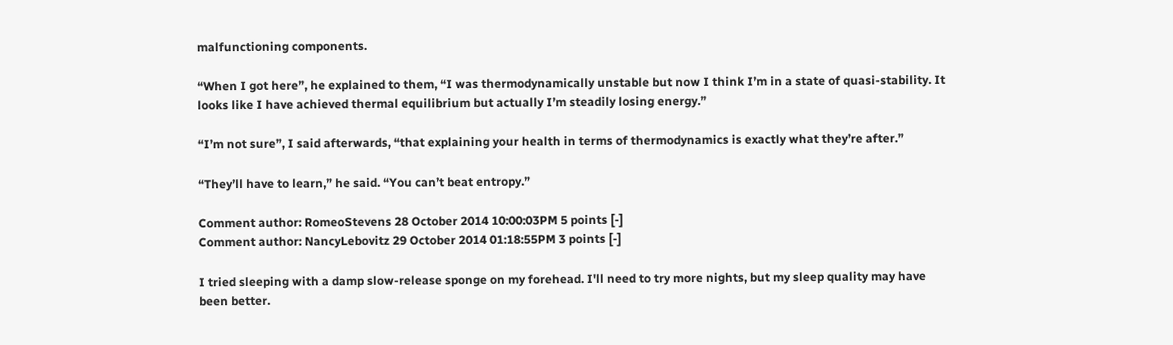malfunctioning components.

“When I got here”, he explained to them, “I was thermodynamically unstable but now I think I’m in a state of quasi-stability. It looks like I have achieved thermal equilibrium but actually I’m steadily losing energy.”

“I’m not sure”, I said afterwards, “that explaining your health in terms of thermodynamics is exactly what they’re after.”

“They’ll have to learn,” he said. “You can’t beat entropy.”

Comment author: RomeoStevens 28 October 2014 10:00:03PM 5 points [-]
Comment author: NancyLebovitz 29 October 2014 01:18:55PM 3 points [-]

I tried sleeping with a damp slow-release sponge on my forehead. I'll need to try more nights, but my sleep quality may have been better.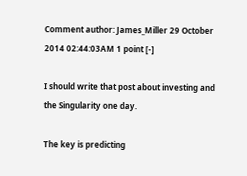Comment author: James_Miller 29 October 2014 02:44:03AM 1 point [-]

I should write that post about investing and the Singularity one day.

The key is predicting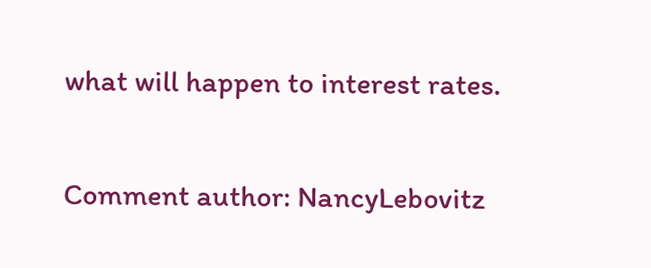what will happen to interest rates.

Comment author: NancyLebovitz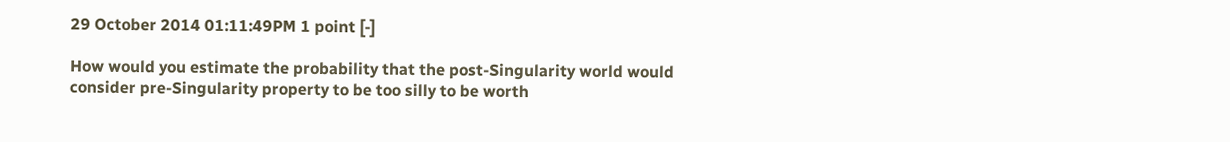29 October 2014 01:11:49PM 1 point [-]

How would you estimate the probability that the post-Singularity world would consider pre-Singularity property to be too silly to be worth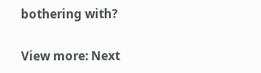bothering with?

View more: Next